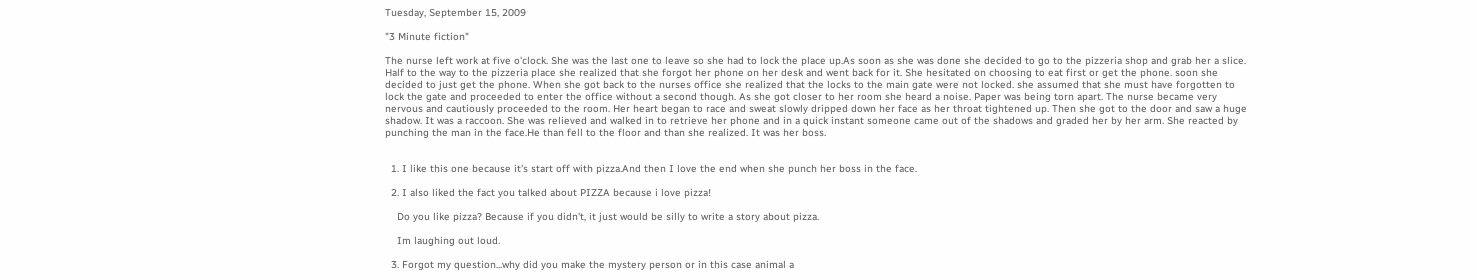Tuesday, September 15, 2009

"3 Minute fiction"

The nurse left work at five o'clock. She was the last one to leave so she had to lock the place up.As soon as she was done she decided to go to the pizzeria shop and grab her a slice. Half to the way to the pizzeria place she realized that she forgot her phone on her desk and went back for it. She hesitated on choosing to eat first or get the phone. soon she decided to just get the phone. When she got back to the nurses office she realized that the locks to the main gate were not locked. she assumed that she must have forgotten to lock the gate and proceeded to enter the office without a second though. As she got closer to her room she heard a noise. Paper was being torn apart. The nurse became very nervous and cautiously proceeded to the room. Her heart began to race and sweat slowly dripped down her face as her throat tightened up. Then she got to the door and saw a huge shadow. It was a raccoon. She was relieved and walked in to retrieve her phone and in a quick instant someone came out of the shadows and graded her by her arm. She reacted by punching the man in the face.He than fell to the floor and than she realized. It was her boss.


  1. I like this one because it's start off with pizza.And then I love the end when she punch her boss in the face.

  2. I also liked the fact you talked about PIZZA because i love pizza!

    Do you like pizza? Because if you didn't, it just would be silly to write a story about pizza.

    Im laughing out loud.

  3. Forgot my question...why did you make the mystery person or in this case animal a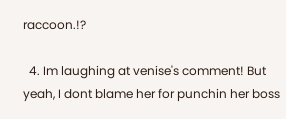raccoon.!?

  4. Im laughing at venise's comment! But yeah, I dont blame her for punchin her boss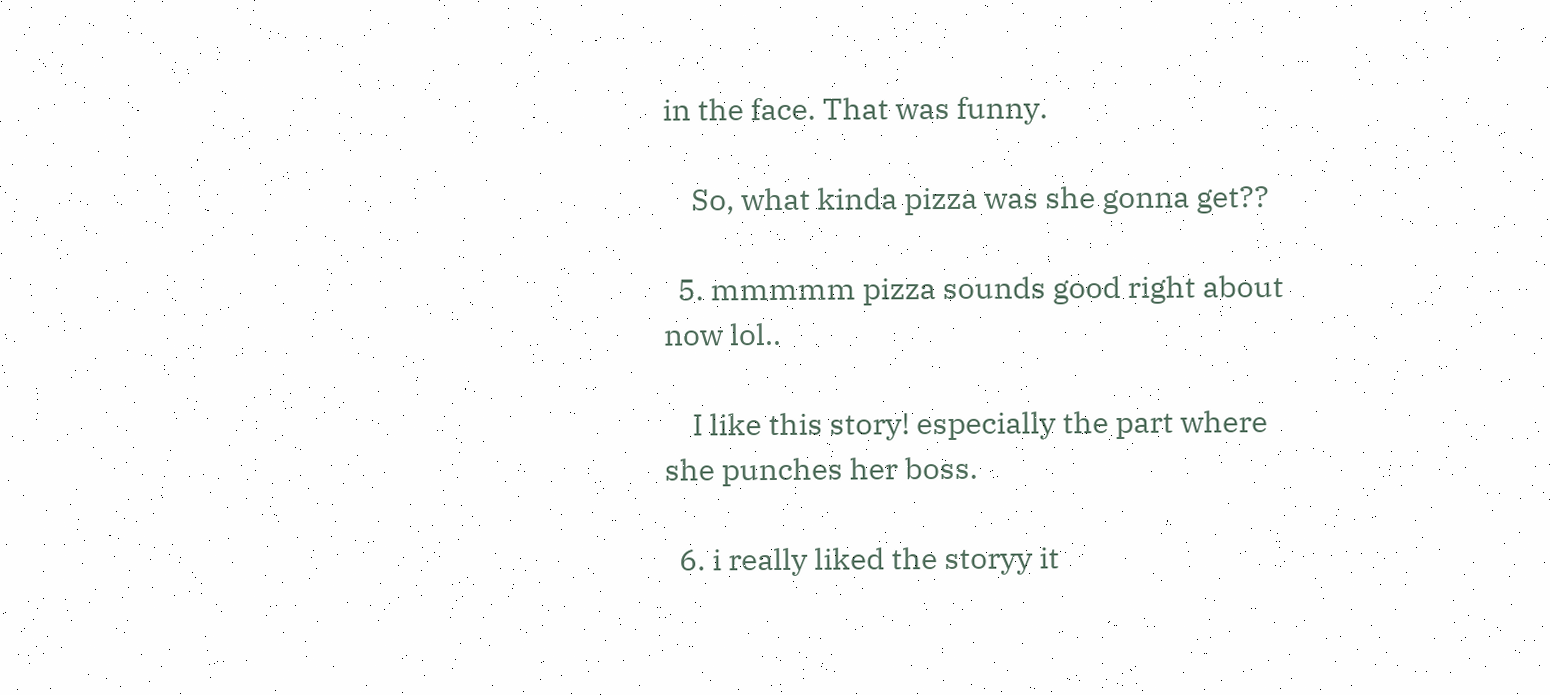in the face. That was funny.

    So, what kinda pizza was she gonna get??

  5. mmmmm pizza sounds good right about now lol..

    I like this story! especially the part where she punches her boss.

  6. i really liked the storyy it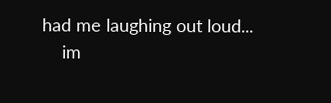had me laughing out loud...
    im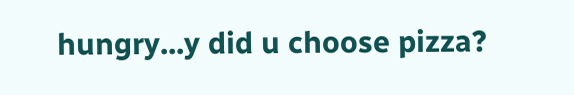hungry...y did u choose pizza?